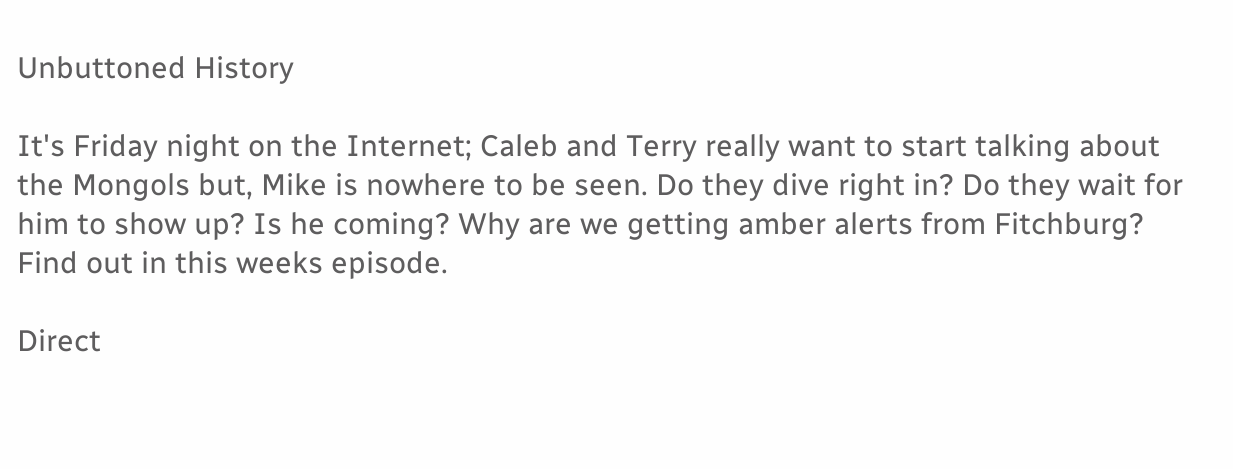Unbuttoned History

It's Friday night on the Internet; Caleb and Terry really want to start talking about the Mongols but, Mike is nowhere to be seen. Do they dive right in? Do they wait for him to show up? Is he coming? Why are we getting amber alerts from Fitchburg? Find out in this weeks episode.

Direct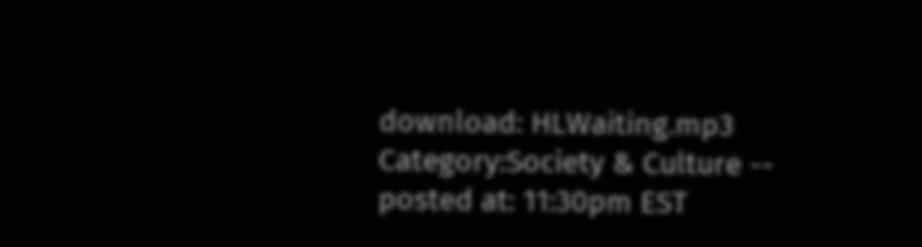download: HLWaiting.mp3
Category:Society & Culture -- posted at: 11:30pm EST